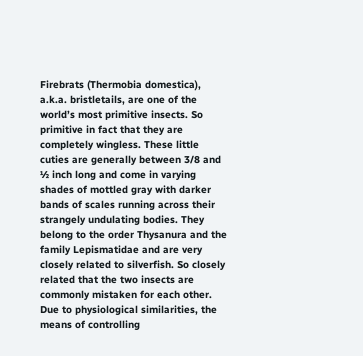Firebrats (Thermobia domestica), a.k.a. bristletails, are one of the world’s most primitive insects. So primitive in fact that they are completely wingless. These little cuties are generally between 3/8 and ½ inch long and come in varying shades of mottled gray with darker bands of scales running across their strangely undulating bodies. They belong to the order Thysanura and the family Lepismatidae and are very closely related to silverfish. So closely related that the two insects are commonly mistaken for each other. Due to physiological similarities, the means of controlling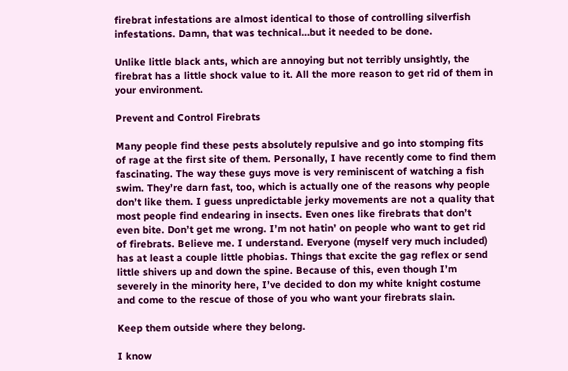firebrat infestations are almost identical to those of controlling silverfish infestations. Damn, that was technical…but it needed to be done.

Unlike little black ants, which are annoying but not terribly unsightly, the firebrat has a little shock value to it. All the more reason to get rid of them in your environment.

Prevent and Control Firebrats

Many people find these pests absolutely repulsive and go into stomping fits of rage at the first site of them. Personally, I have recently come to find them fascinating. The way these guys move is very reminiscent of watching a fish swim. They’re darn fast, too, which is actually one of the reasons why people don’t like them. I guess unpredictable jerky movements are not a quality that most people find endearing in insects. Even ones like firebrats that don’t even bite. Don’t get me wrong. I’m not hatin’ on people who want to get rid of firebrats. Believe me. I understand. Everyone (myself very much included) has at least a couple little phobias. Things that excite the gag reflex or send little shivers up and down the spine. Because of this, even though I’m severely in the minority here, I’ve decided to don my white knight costume and come to the rescue of those of you who want your firebrats slain.

Keep them outside where they belong.

I know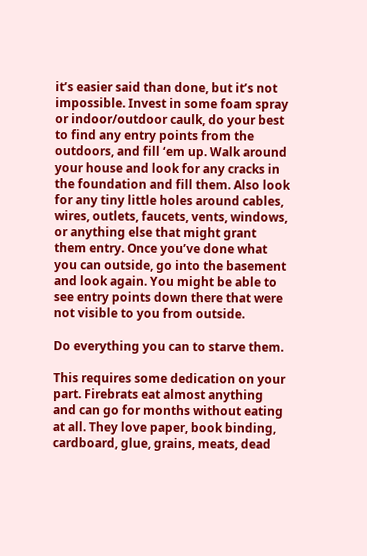it’s easier said than done, but it’s not impossible. Invest in some foam spray or indoor/outdoor caulk, do your best to find any entry points from the outdoors, and fill ‘em up. Walk around your house and look for any cracks in the foundation and fill them. Also look for any tiny little holes around cables, wires, outlets, faucets, vents, windows, or anything else that might grant them entry. Once you’ve done what you can outside, go into the basement and look again. You might be able to see entry points down there that were not visible to you from outside.

Do everything you can to starve them.

This requires some dedication on your part. Firebrats eat almost anything and can go for months without eating at all. They love paper, book binding, cardboard, glue, grains, meats, dead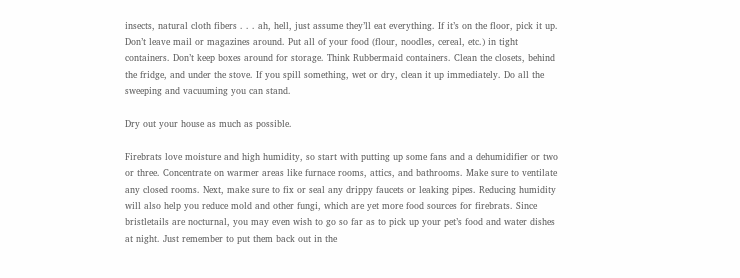insects, natural cloth fibers . . . ah, hell, just assume they’ll eat everything. If it’s on the floor, pick it up. Don’t leave mail or magazines around. Put all of your food (flour, noodles, cereal, etc.) in tight containers. Don’t keep boxes around for storage. Think Rubbermaid containers. Clean the closets, behind the fridge, and under the stove. If you spill something, wet or dry, clean it up immediately. Do all the sweeping and vacuuming you can stand.

Dry out your house as much as possible.

Firebrats love moisture and high humidity, so start with putting up some fans and a dehumidifier or two or three. Concentrate on warmer areas like furnace rooms, attics, and bathrooms. Make sure to ventilate any closed rooms. Next, make sure to fix or seal any drippy faucets or leaking pipes. Reducing humidity will also help you reduce mold and other fungi, which are yet more food sources for firebrats. Since bristletails are nocturnal, you may even wish to go so far as to pick up your pet’s food and water dishes at night. Just remember to put them back out in the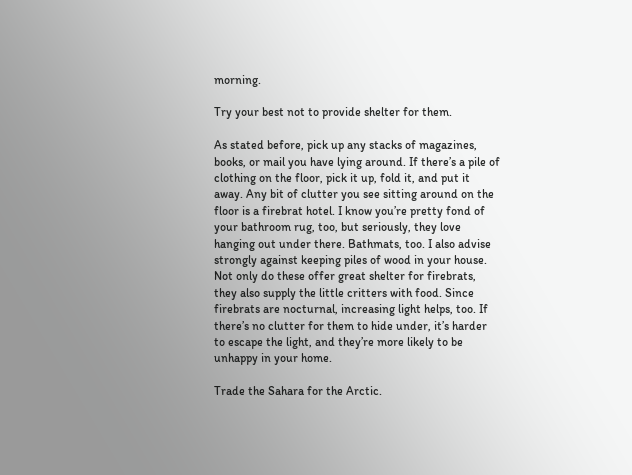morning.

Try your best not to provide shelter for them.

As stated before, pick up any stacks of magazines, books, or mail you have lying around. If there’s a pile of clothing on the floor, pick it up, fold it, and put it away. Any bit of clutter you see sitting around on the floor is a firebrat hotel. I know you’re pretty fond of your bathroom rug, too, but seriously, they love hanging out under there. Bathmats, too. I also advise strongly against keeping piles of wood in your house. Not only do these offer great shelter for firebrats, they also supply the little critters with food. Since firebrats are nocturnal, increasing light helps, too. If there’s no clutter for them to hide under, it’s harder to escape the light, and they’re more likely to be unhappy in your home.

Trade the Sahara for the Arctic.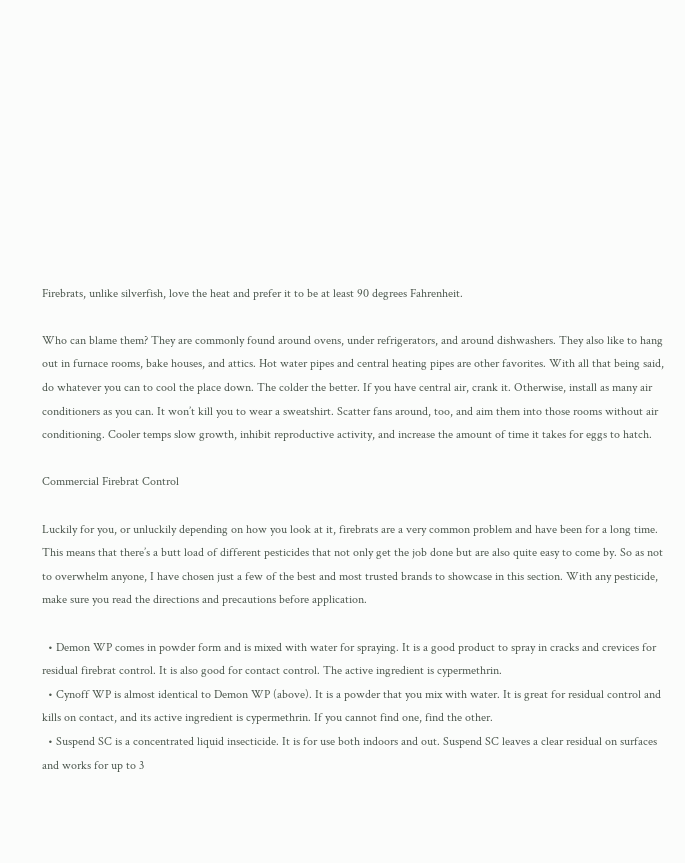Firebrats, unlike silverfish, love the heat and prefer it to be at least 90 degrees Fahrenheit.

Who can blame them? They are commonly found around ovens, under refrigerators, and around dishwashers. They also like to hang out in furnace rooms, bake houses, and attics. Hot water pipes and central heating pipes are other favorites. With all that being said, do whatever you can to cool the place down. The colder the better. If you have central air, crank it. Otherwise, install as many air conditioners as you can. It won’t kill you to wear a sweatshirt. Scatter fans around, too, and aim them into those rooms without air conditioning. Cooler temps slow growth, inhibit reproductive activity, and increase the amount of time it takes for eggs to hatch.

Commercial Firebrat Control

Luckily for you, or unluckily depending on how you look at it, firebrats are a very common problem and have been for a long time. This means that there’s a butt load of different pesticides that not only get the job done but are also quite easy to come by. So as not to overwhelm anyone, I have chosen just a few of the best and most trusted brands to showcase in this section. With any pesticide, make sure you read the directions and precautions before application.

  • Demon WP comes in powder form and is mixed with water for spraying. It is a good product to spray in cracks and crevices for residual firebrat control. It is also good for contact control. The active ingredient is cypermethrin.
  • Cynoff WP is almost identical to Demon WP (above). It is a powder that you mix with water. It is great for residual control and kills on contact, and its active ingredient is cypermethrin. If you cannot find one, find the other.
  • Suspend SC is a concentrated liquid insecticide. It is for use both indoors and out. Suspend SC leaves a clear residual on surfaces and works for up to 3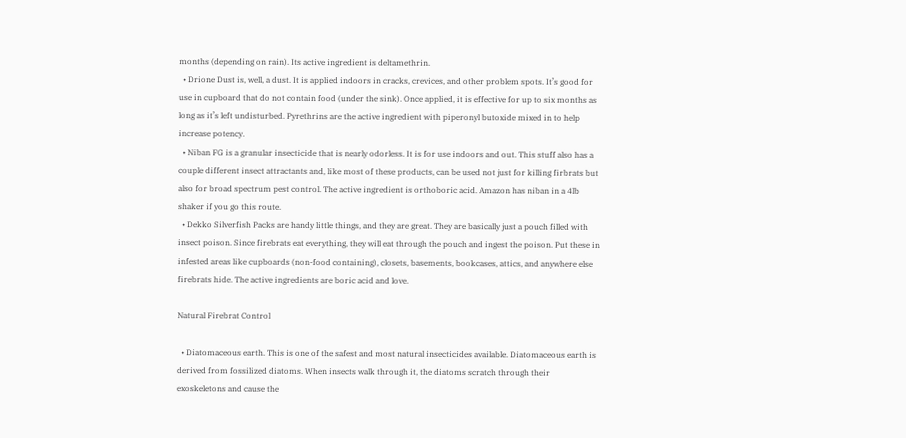months (depending on rain). Its active ingredient is deltamethrin.
  • Drione Dust is, well, a dust. It is applied indoors in cracks, crevices, and other problem spots. It’s good for use in cupboard that do not contain food (under the sink). Once applied, it is effective for up to six months as long as it’s left undisturbed. Pyrethrins are the active ingredient with piperonyl butoxide mixed in to help increase potency.
  • Niban FG is a granular insecticide that is nearly odorless. It is for use indoors and out. This stuff also has a couple different insect attractants and, like most of these products, can be used not just for killing firbrats but also for broad spectrum pest control. The active ingredient is orthoboric acid. Amazon has niban in a 4lb shaker if you go this route.
  • Dekko Silverfish Packs are handy little things, and they are great. They are basically just a pouch filled with insect poison. Since firebrats eat everything, they will eat through the pouch and ingest the poison. Put these in infested areas like cupboards (non-food containing), closets, basements, bookcases, attics, and anywhere else firebrats hide. The active ingredients are boric acid and love.

Natural Firebrat Control

  • Diatomaceous earth. This is one of the safest and most natural insecticides available. Diatomaceous earth is derived from fossilized diatoms. When insects walk through it, the diatoms scratch through their exoskeletons and cause the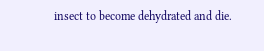insect to become dehydrated and die.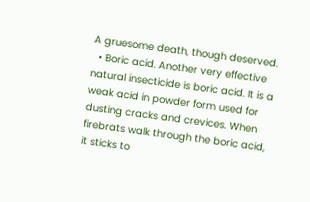A gruesome death, though deserved.
  • Boric acid. Another very effective natural insecticide is boric acid. It is a weak acid in powder form used for dusting cracks and crevices. When firebrats walk through the boric acid, it sticks to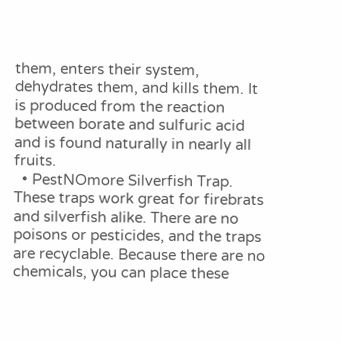them, enters their system, dehydrates them, and kills them. It is produced from the reaction between borate and sulfuric acid and is found naturally in nearly all fruits.
  • PestNOmore Silverfish Trap. These traps work great for firebrats and silverfish alike. There are no poisons or pesticides, and the traps are recyclable. Because there are no chemicals, you can place these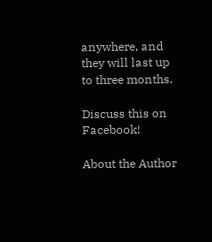anywhere, and they will last up to three months.

Discuss this on Facebook!

About the Author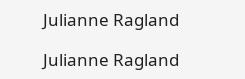Julianne Ragland

Julianne Ragland